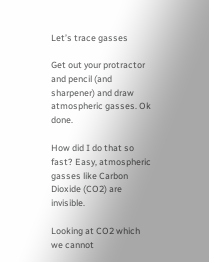Let’s trace gasses

Get out your protractor and pencil (and sharpener) and draw atmospheric gasses. Ok done.

How did I do that so fast? Easy, atmospheric gasses like Carbon Dioxide (CO2) are invisible.

Looking at CO2 which we cannot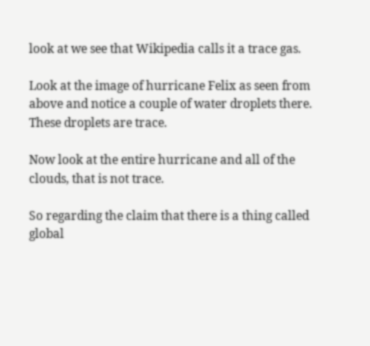look at we see that Wikipedia calls it a trace gas.

Look at the image of hurricane Felix as seen from above and notice a couple of water droplets there. These droplets are trace.

Now look at the entire hurricane and all of the clouds, that is not trace.

So regarding the claim that there is a thing called global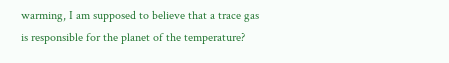warming, I am supposed to believe that a trace gas is responsible for the planet of the temperature?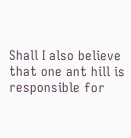Shall I also believe that one ant hill is responsible for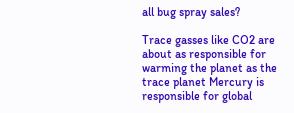all bug spray sales?

Trace gasses like CO2 are about as responsible for warming the planet as the trace planet Mercury is responsible for global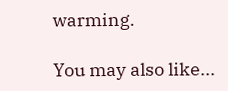warming.

You may also like...